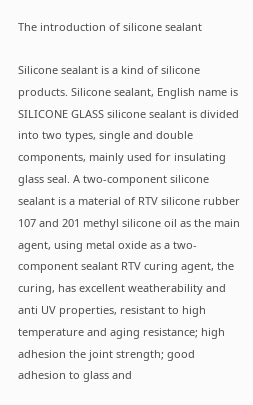The introduction of silicone sealant

Silicone sealant is a kind of silicone products. Silicone sealant, English name is SILICONE GLASS silicone sealant is divided into two types, single and double components, mainly used for insulating glass seal. A two-component silicone sealant is a material of RTV silicone rubber 107 and 201 methyl silicone oil as the main agent, using metal oxide as a two-component sealant RTV curing agent, the curing, has excellent weatherability and anti UV properties, resistant to high temperature and aging resistance; high adhesion the joint strength; good adhesion to glass and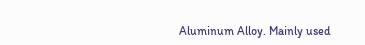Aluminum Alloy. Mainly used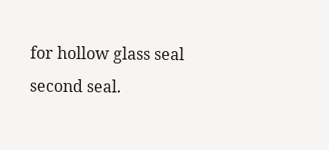for hollow glass seal second seal.